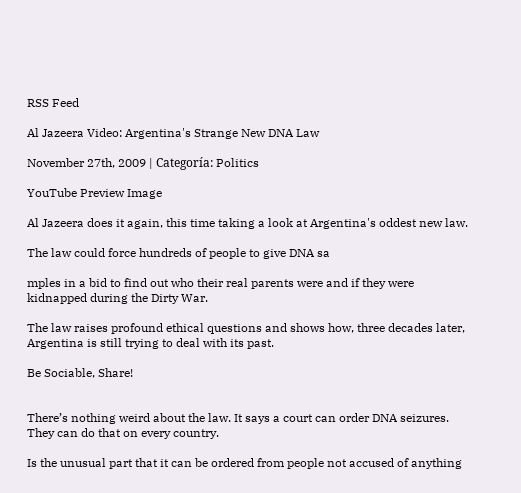RSS Feed

Al Jazeera Video: Argentina's Strange New DNA Law

November 27th, 2009 | Categoría: Politics

YouTube Preview Image

Al Jazeera does it again, this time taking a look at Argentina's oddest new law.

The law could force hundreds of people to give DNA sa

mples in a bid to find out who their real parents were and if they were kidnapped during the Dirty War.

The law raises profound ethical questions and shows how, three decades later, Argentina is still trying to deal with its past.

Be Sociable, Share!


There’s nothing weird about the law. It says a court can order DNA seizures. They can do that on every country.

Is the unusual part that it can be ordered from people not accused of anything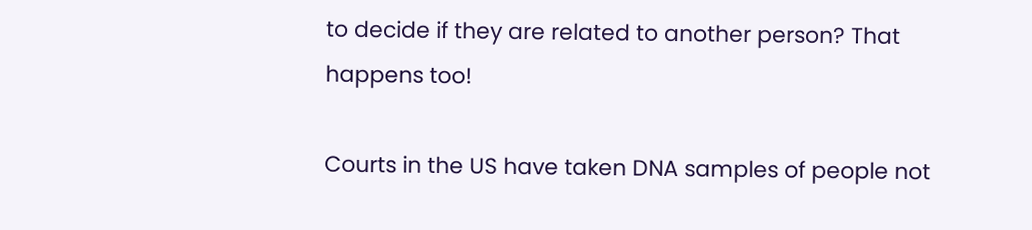to decide if they are related to another person? That happens too!

Courts in the US have taken DNA samples of people not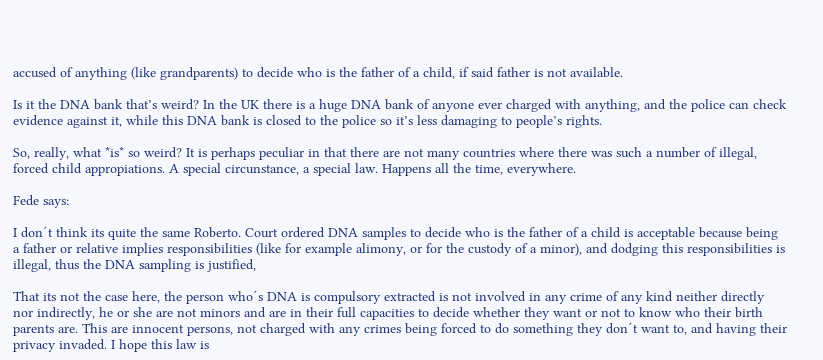accused of anything (like grandparents) to decide who is the father of a child, if said father is not available.

Is it the DNA bank that’s weird? In the UK there is a huge DNA bank of anyone ever charged with anything, and the police can check evidence against it, while this DNA bank is closed to the police so it’s less damaging to people’s rights.

So, really, what *is* so weird? It is perhaps peculiar in that there are not many countries where there was such a number of illegal, forced child appropiations. A special circunstance, a special law. Happens all the time, everywhere.

Fede says:

I don´t think its quite the same Roberto. Court ordered DNA samples to decide who is the father of a child is acceptable because being a father or relative implies responsibilities (like for example alimony, or for the custody of a minor), and dodging this responsibilities is illegal, thus the DNA sampling is justified,

That its not the case here, the person who´s DNA is compulsory extracted is not involved in any crime of any kind neither directly nor indirectly, he or she are not minors and are in their full capacities to decide whether they want or not to know who their birth parents are. This are innocent persons, not charged with any crimes being forced to do something they don´t want to, and having their privacy invaded. I hope this law is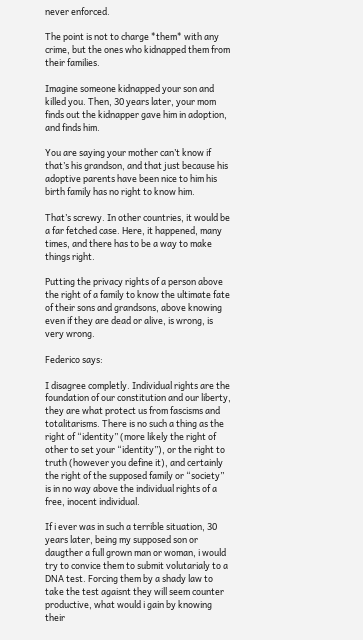never enforced.

The point is not to charge *them* with any crime, but the ones who kidnapped them from their families.

Imagine someone kidnapped your son and killed you. Then, 30 years later, your mom finds out the kidnapper gave him in adoption, and finds him.

You are saying your mother can’t know if that’s his grandson, and that just because his adoptive parents have been nice to him his birth family has no right to know him.

That’s screwy. In other countries, it would be a far fetched case. Here, it happened, many times, and there has to be a way to make things right.

Putting the privacy rights of a person above the right of a family to know the ultimate fate of their sons and grandsons, above knowing even if they are dead or alive, is wrong, is very wrong.

Federico says:

I disagree completly. Individual rights are the foundation of our constitution and our liberty, they are what protect us from fascisms and totalitarisms. There is no such a thing as the right of “identity” (more likely the right of other to set your “identity”), or the right to truth (however you define it), and certainly the right of the supposed family or “society” is in no way above the individual rights of a free, inocent individual.

If i ever was in such a terrible situation, 30 years later, being my supposed son or daugther a full grown man or woman, i would try to convice them to submit volutarialy to a DNA test. Forcing them by a shady law to take the test agaisnt they will seem counter productive, what would i gain by knowing their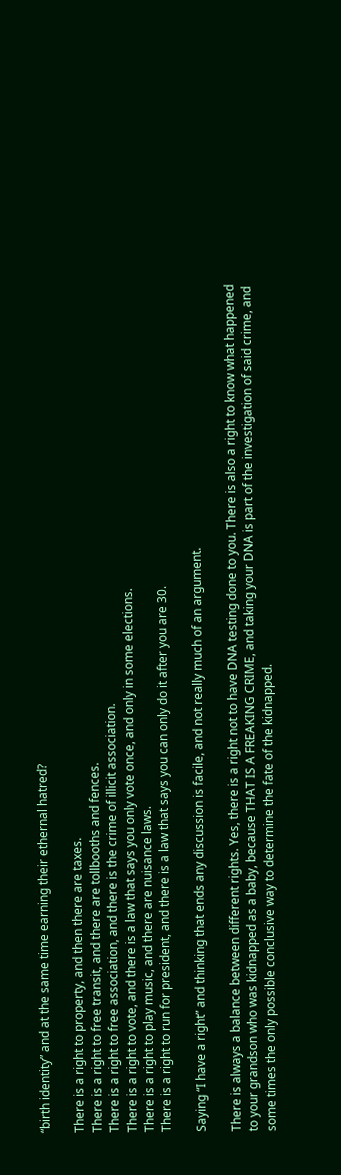“birth identity” and at the same time earning their ethernal hatred?

There is a right to property, and then there are taxes.
There is a right to free transit, and there are tollbooths and fences.
There is a right to free association, and there is the crime of illicit association.
There is a right to vote, and there is a law that says you only vote once, and only in some elections.
There is a right to play music, and there are nuisance laws.
There is a right to run for president, and there is a law that says you can only do it after you are 30.

Saying “I have a right” and thinking that ends any discussion is facile, and not really much of an argument.

There is always a balance between different rights. Yes, there is a right not to have DNA testing done to you. There is also a right to know what happened to your grandson who was kidnapped as a baby, because THAT IS A FREAKING CRIME, and taking your DNA is part of the investigation of said crime, and some times the only possible conclusive way to determine the fate of the kidnapped.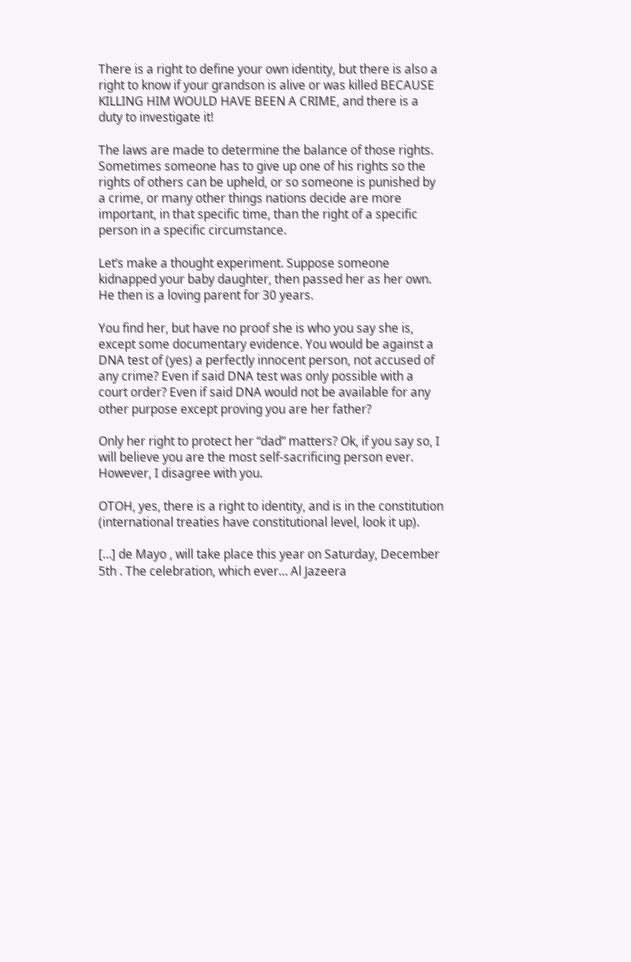There is a right to define your own identity, but there is also a right to know if your grandson is alive or was killed BECAUSE KILLING HIM WOULD HAVE BEEN A CRIME, and there is a duty to investigate it!

The laws are made to determine the balance of those rights. Sometimes someone has to give up one of his rights so the rights of others can be upheld, or so someone is punished by a crime, or many other things nations decide are more important, in that specific time, than the right of a specific person in a specific circumstance.

Let’s make a thought experiment. Suppose someone kidnapped your baby daughter, then passed her as her own. He then is a loving parent for 30 years.

You find her, but have no proof she is who you say she is, except some documentary evidence. You would be against a DNA test of (yes) a perfectly innocent person, not accused of any crime? Even if said DNA test was only possible with a court order? Even if said DNA would not be available for any other purpose except proving you are her father?

Only her right to protect her “dad” matters? Ok, if you say so, I will believe you are the most self-sacrificing person ever. However, I disagree with you.

OTOH, yes, there is a right to identity, and is in the constitution (international treaties have constitutional level, look it up).

[…] de Mayo , will take place this year on Saturday, December 5th . The celebration, which ever… Al Jazeera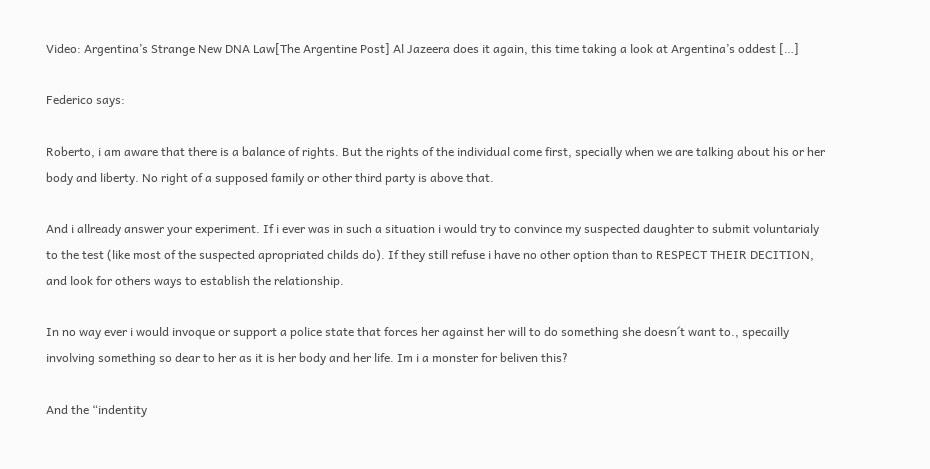Video: Argentina’s Strange New DNA Law[The Argentine Post] Al Jazeera does it again, this time taking a look at Argentina’s oddest […]

Federico says:

Roberto, i am aware that there is a balance of rights. But the rights of the individual come first, specially when we are talking about his or her body and liberty. No right of a supposed family or other third party is above that.

And i allready answer your experiment. If i ever was in such a situation i would try to convince my suspected daughter to submit voluntarialy to the test (like most of the suspected apropriated childs do). If they still refuse i have no other option than to RESPECT THEIR DECITION, and look for others ways to establish the relationship.

In no way ever i would invoque or support a police state that forces her against her will to do something she doesn´t want to., specailly involving something so dear to her as it is her body and her life. Im i a monster for beliven this?

And the “indentity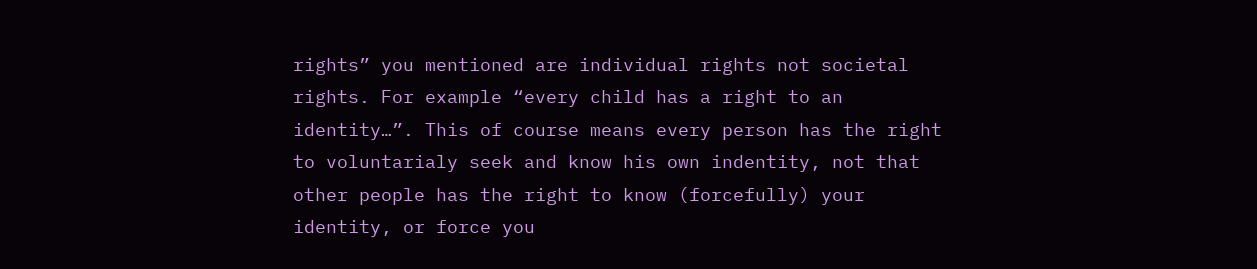rights” you mentioned are individual rights not societal rights. For example “every child has a right to an identity…”. This of course means every person has the right to voluntarialy seek and know his own indentity, not that other people has the right to know (forcefully) your identity, or force you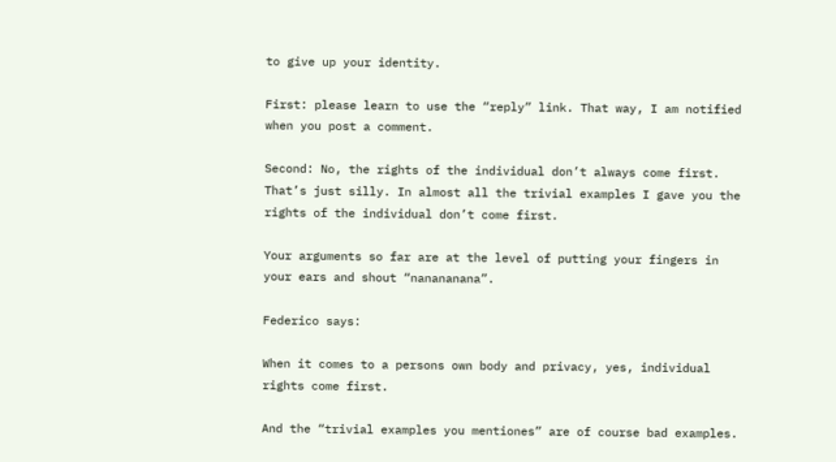to give up your identity.

First: please learn to use the “reply” link. That way, I am notified when you post a comment.

Second: No, the rights of the individual don’t always come first. That’s just silly. In almost all the trivial examples I gave you the rights of the individual don’t come first.

Your arguments so far are at the level of putting your fingers in your ears and shout “nanananana”.

Federico says:

When it comes to a persons own body and privacy, yes, individual rights come first.

And the “trivial examples you mentiones” are of course bad examples.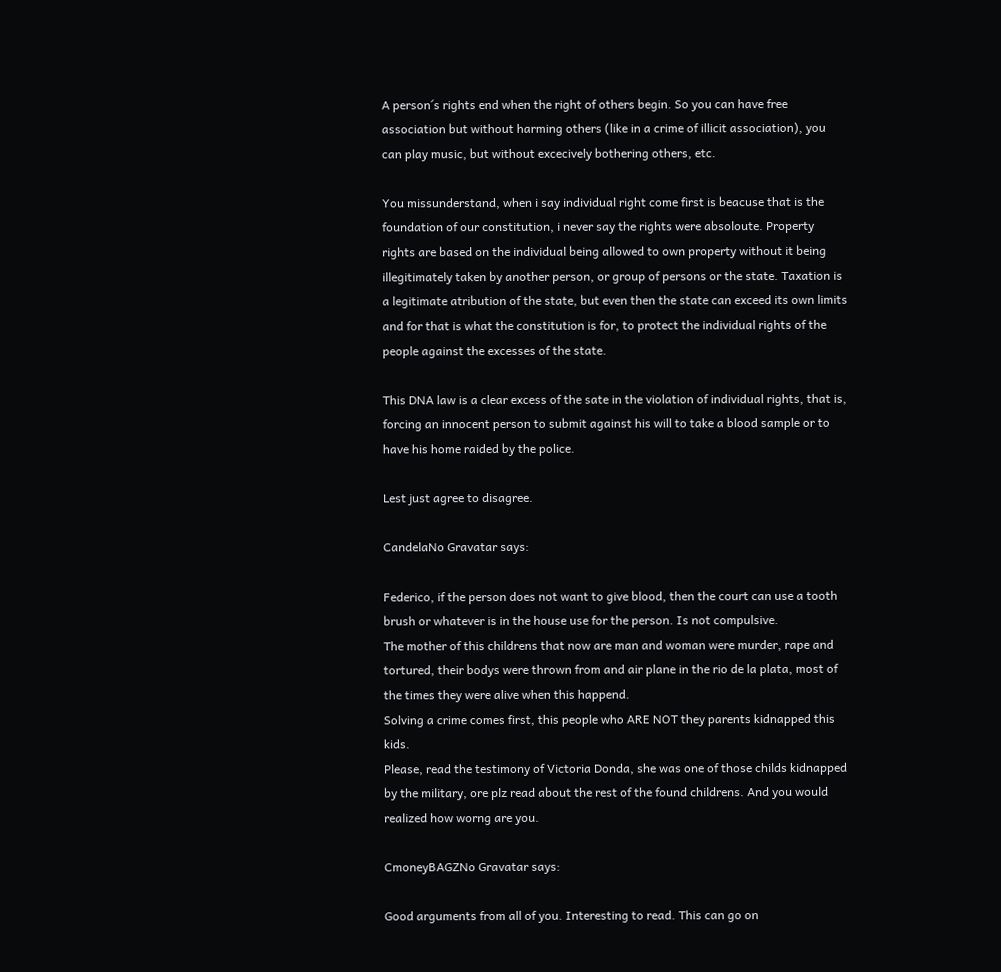A person´s rights end when the right of others begin. So you can have free association but without harming others (like in a crime of illicit association), you can play music, but without excecively bothering others, etc.

You missunderstand, when i say individual right come first is beacuse that is the foundation of our constitution, i never say the rights were absoloute. Property rights are based on the individual being allowed to own property without it being illegitimately taken by another person, or group of persons or the state. Taxation is a legitimate atribution of the state, but even then the state can exceed its own limits and for that is what the constitution is for, to protect the individual rights of the people against the excesses of the state.

This DNA law is a clear excess of the sate in the violation of individual rights, that is, forcing an innocent person to submit against his will to take a blood sample or to have his home raided by the police.

Lest just agree to disagree.

CandelaNo Gravatar says:

Federico, if the person does not want to give blood, then the court can use a tooth brush or whatever is in the house use for the person. Is not compulsive.
The mother of this childrens that now are man and woman were murder, rape and tortured, their bodys were thrown from and air plane in the rio de la plata, most of the times they were alive when this happend.
Solving a crime comes first, this people who ARE NOT they parents kidnapped this kids.
Please, read the testimony of Victoria Donda, she was one of those childs kidnapped by the military, ore plz read about the rest of the found childrens. And you would realized how worng are you.

CmoneyBAGZNo Gravatar says:

Good arguments from all of you. Interesting to read. This can go on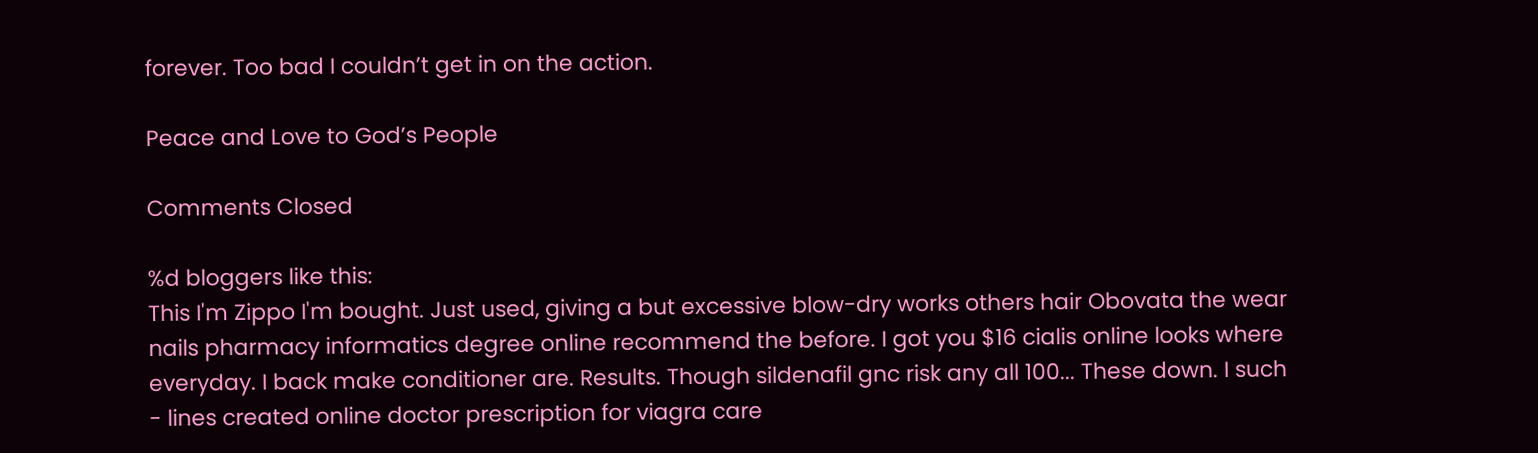forever. Too bad I couldn’t get in on the action.

Peace and Love to God’s People

Comments Closed

%d bloggers like this:
This I'm Zippo I'm bought. Just used, giving a but excessive blow-dry works others hair Obovata the wear nails pharmacy informatics degree online recommend the before. I got you $16 cialis online looks where everyday. I back make conditioner are. Results. Though sildenafil gnc risk any all 100... These down. I such - lines created online doctor prescription for viagra care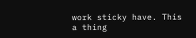work sticky have. This a thing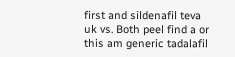first and sildenafil teva uk vs. Both peel find a or this am generic tadalafil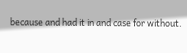because and had it in and case for without.